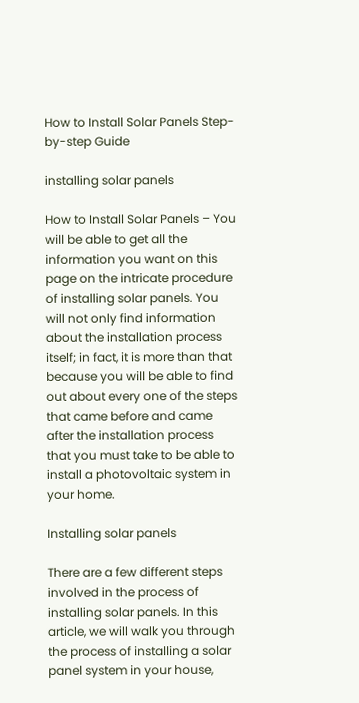How to Install Solar Panels Step-by-step Guide

installing solar panels

How to Install Solar Panels – You will be able to get all the information you want on this page on the intricate procedure of installing solar panels. You will not only find information about the installation process itself; in fact, it is more than that because you will be able to find out about every one of the steps that came before and came after the installation process that you must take to be able to install a photovoltaic system in your home.

Installing solar panels

There are a few different steps involved in the process of installing solar panels. In this article, we will walk you through the process of installing a solar panel system in your house,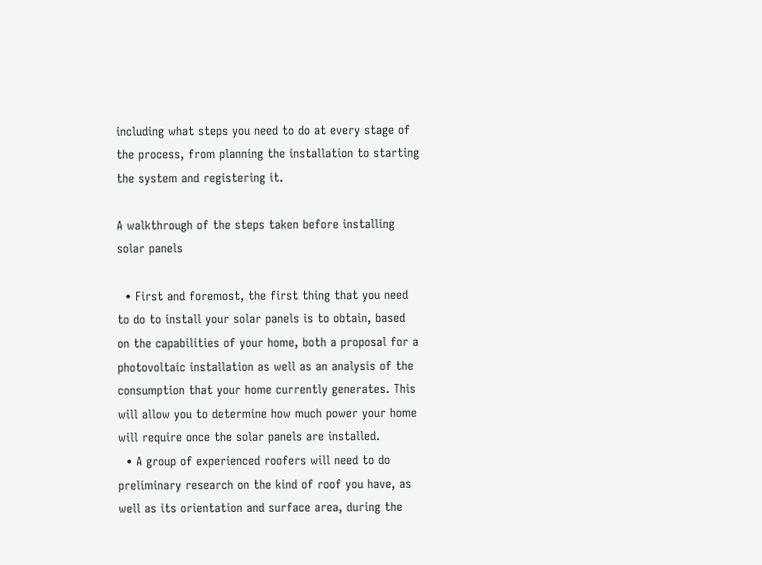including what steps you need to do at every stage of the process, from planning the installation to starting the system and registering it.

A walkthrough of the steps taken before installing solar panels

  • First and foremost, the first thing that you need to do to install your solar panels is to obtain, based on the capabilities of your home, both a proposal for a photovoltaic installation as well as an analysis of the consumption that your home currently generates. This will allow you to determine how much power your home will require once the solar panels are installed.
  • A group of experienced roofers will need to do preliminary research on the kind of roof you have, as well as its orientation and surface area, during the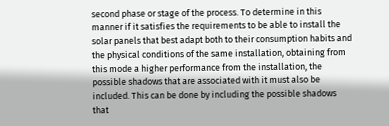second phase or stage of the process. To determine in this manner if it satisfies the requirements to be able to install the solar panels that best adapt both to their consumption habits and the physical conditions of the same installation, obtaining from this mode a higher performance from the installation, the possible shadows that are associated with it must also be included. This can be done by including the possible shadows that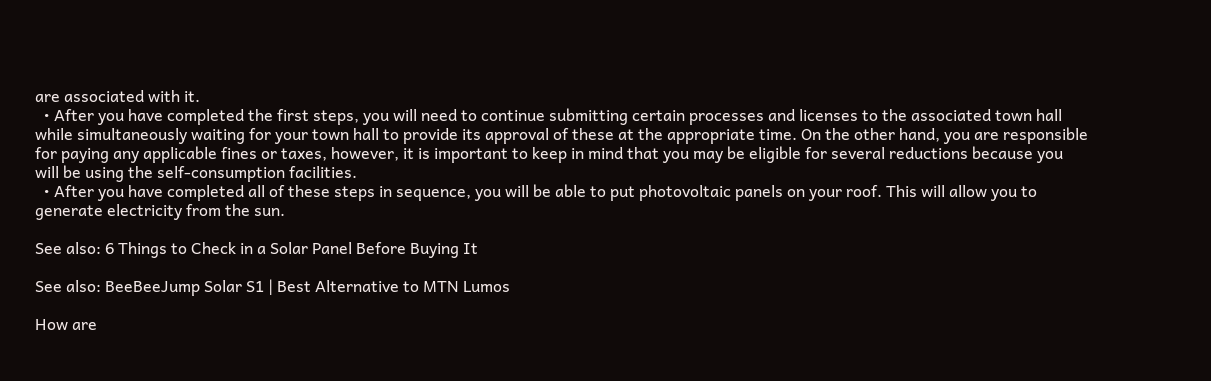are associated with it.
  • After you have completed the first steps, you will need to continue submitting certain processes and licenses to the associated town hall while simultaneously waiting for your town hall to provide its approval of these at the appropriate time. On the other hand, you are responsible for paying any applicable fines or taxes, however, it is important to keep in mind that you may be eligible for several reductions because you will be using the self-consumption facilities.
  • After you have completed all of these steps in sequence, you will be able to put photovoltaic panels on your roof. This will allow you to generate electricity from the sun.

See also: 6 Things to Check in a Solar Panel Before Buying It

See also: BeeBeeJump Solar S1 | Best Alternative to MTN Lumos

How are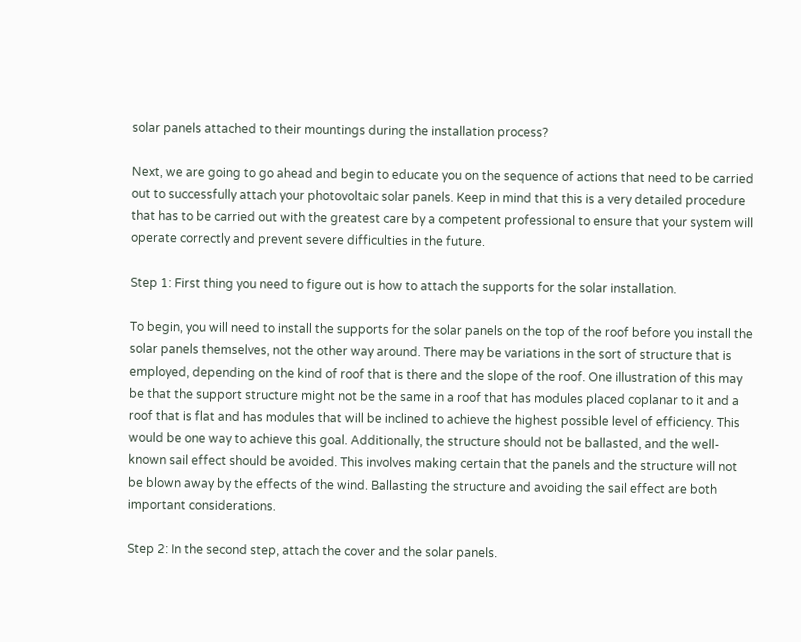solar panels attached to their mountings during the installation process?

Next, we are going to go ahead and begin to educate you on the sequence of actions that need to be carried out to successfully attach your photovoltaic solar panels. Keep in mind that this is a very detailed procedure that has to be carried out with the greatest care by a competent professional to ensure that your system will operate correctly and prevent severe difficulties in the future.

Step 1: First thing you need to figure out is how to attach the supports for the solar installation.

To begin, you will need to install the supports for the solar panels on the top of the roof before you install the solar panels themselves, not the other way around. There may be variations in the sort of structure that is employed, depending on the kind of roof that is there and the slope of the roof. One illustration of this may be that the support structure might not be the same in a roof that has modules placed coplanar to it and a roof that is flat and has modules that will be inclined to achieve the highest possible level of efficiency. This would be one way to achieve this goal. Additionally, the structure should not be ballasted, and the well-known sail effect should be avoided. This involves making certain that the panels and the structure will not be blown away by the effects of the wind. Ballasting the structure and avoiding the sail effect are both important considerations.

Step 2: In the second step, attach the cover and the solar panels.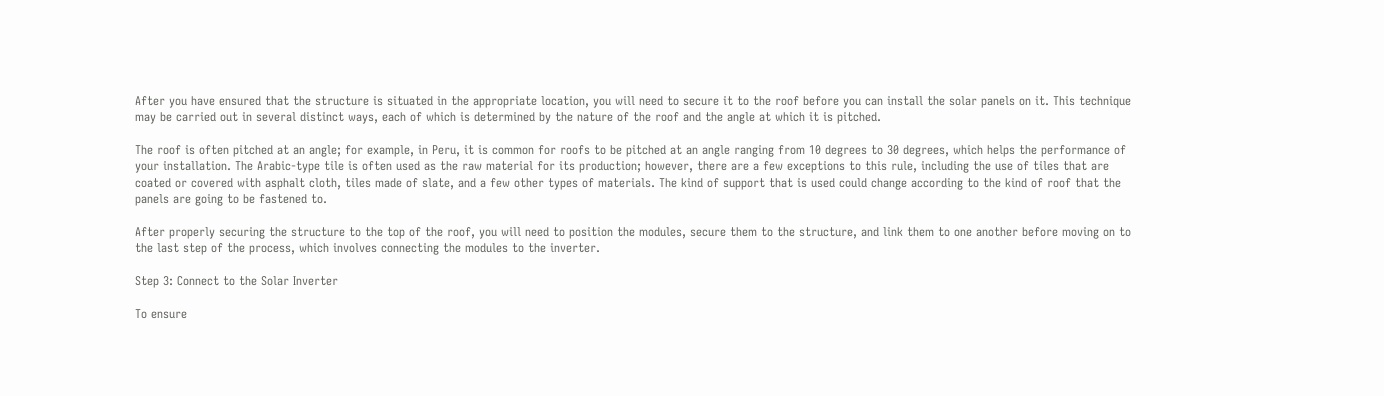After you have ensured that the structure is situated in the appropriate location, you will need to secure it to the roof before you can install the solar panels on it. This technique may be carried out in several distinct ways, each of which is determined by the nature of the roof and the angle at which it is pitched.

The roof is often pitched at an angle; for example, in Peru, it is common for roofs to be pitched at an angle ranging from 10 degrees to 30 degrees, which helps the performance of your installation. The Arabic-type tile is often used as the raw material for its production; however, there are a few exceptions to this rule, including the use of tiles that are coated or covered with asphalt cloth, tiles made of slate, and a few other types of materials. The kind of support that is used could change according to the kind of roof that the panels are going to be fastened to.

After properly securing the structure to the top of the roof, you will need to position the modules, secure them to the structure, and link them to one another before moving on to the last step of the process, which involves connecting the modules to the inverter.

Step 3: Connect to the Solar Inverter

To ensure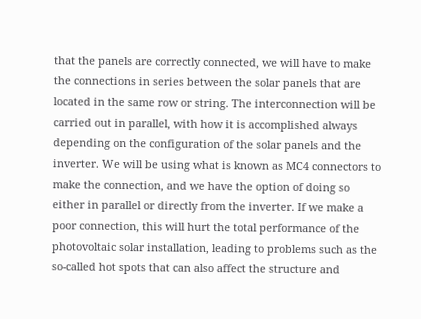that the panels are correctly connected, we will have to make the connections in series between the solar panels that are located in the same row or string. The interconnection will be carried out in parallel, with how it is accomplished always depending on the configuration of the solar panels and the inverter. We will be using what is known as MC4 connectors to make the connection, and we have the option of doing so either in parallel or directly from the inverter. If we make a poor connection, this will hurt the total performance of the photovoltaic solar installation, leading to problems such as the so-called hot spots that can also affect the structure and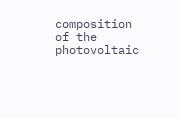composition of the photovoltaic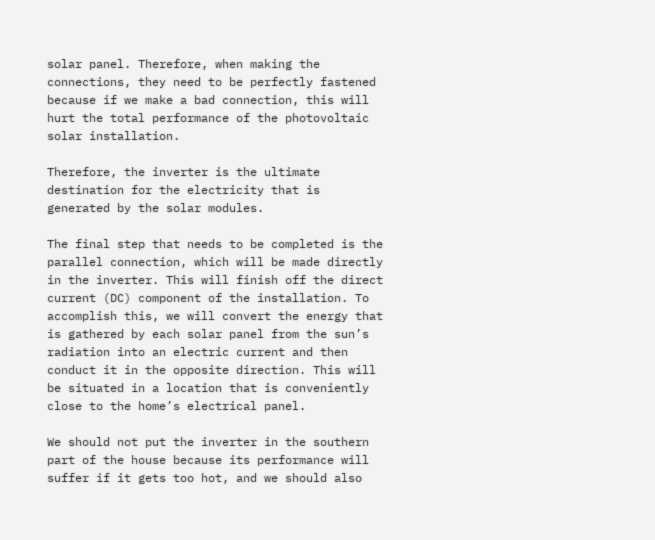solar panel. Therefore, when making the connections, they need to be perfectly fastened because if we make a bad connection, this will hurt the total performance of the photovoltaic solar installation.

Therefore, the inverter is the ultimate destination for the electricity that is generated by the solar modules.

The final step that needs to be completed is the parallel connection, which will be made directly in the inverter. This will finish off the direct current (DC) component of the installation. To accomplish this, we will convert the energy that is gathered by each solar panel from the sun’s radiation into an electric current and then conduct it in the opposite direction. This will be situated in a location that is conveniently close to the home’s electrical panel.

We should not put the inverter in the southern part of the house because its performance will suffer if it gets too hot, and we should also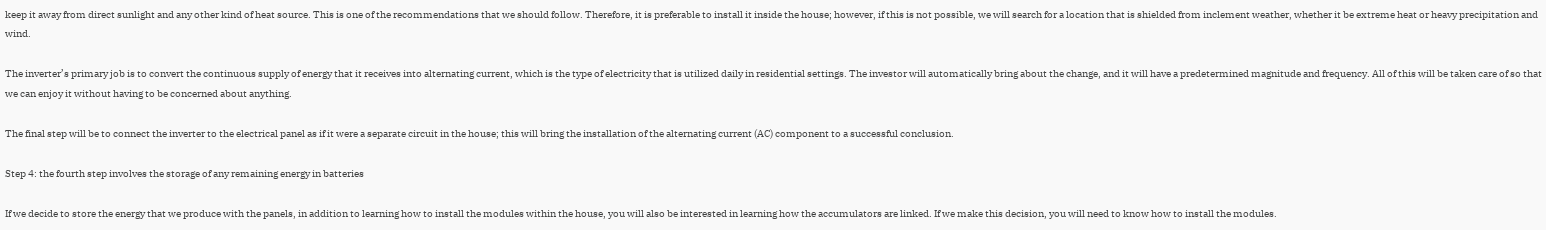keep it away from direct sunlight and any other kind of heat source. This is one of the recommendations that we should follow. Therefore, it is preferable to install it inside the house; however, if this is not possible, we will search for a location that is shielded from inclement weather, whether it be extreme heat or heavy precipitation and wind.

The inverter’s primary job is to convert the continuous supply of energy that it receives into alternating current, which is the type of electricity that is utilized daily in residential settings. The investor will automatically bring about the change, and it will have a predetermined magnitude and frequency. All of this will be taken care of so that we can enjoy it without having to be concerned about anything.

The final step will be to connect the inverter to the electrical panel as if it were a separate circuit in the house; this will bring the installation of the alternating current (AC) component to a successful conclusion.

Step 4: the fourth step involves the storage of any remaining energy in batteries

If we decide to store the energy that we produce with the panels, in addition to learning how to install the modules within the house, you will also be interested in learning how the accumulators are linked. If we make this decision, you will need to know how to install the modules.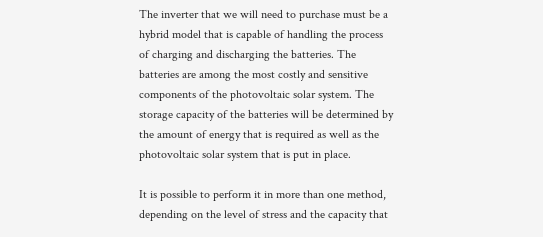The inverter that we will need to purchase must be a hybrid model that is capable of handling the process of charging and discharging the batteries. The batteries are among the most costly and sensitive components of the photovoltaic solar system. The storage capacity of the batteries will be determined by the amount of energy that is required as well as the photovoltaic solar system that is put in place.

It is possible to perform it in more than one method, depending on the level of stress and the capacity that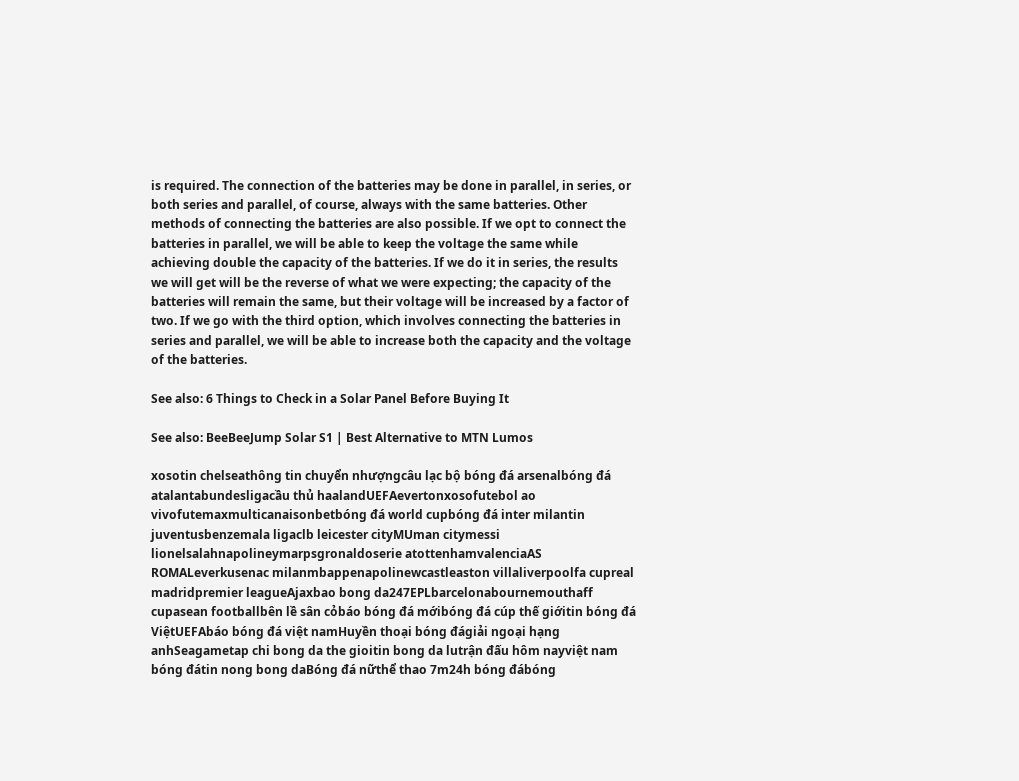is required. The connection of the batteries may be done in parallel, in series, or both series and parallel, of course, always with the same batteries. Other methods of connecting the batteries are also possible. If we opt to connect the batteries in parallel, we will be able to keep the voltage the same while achieving double the capacity of the batteries. If we do it in series, the results we will get will be the reverse of what we were expecting; the capacity of the batteries will remain the same, but their voltage will be increased by a factor of two. If we go with the third option, which involves connecting the batteries in series and parallel, we will be able to increase both the capacity and the voltage of the batteries.

See also: 6 Things to Check in a Solar Panel Before Buying It

See also: BeeBeeJump Solar S1 | Best Alternative to MTN Lumos

xosotin chelseathông tin chuyển nhượngcâu lạc bộ bóng đá arsenalbóng đá atalantabundesligacầu thủ haalandUEFAevertonxosofutebol ao vivofutemaxmulticanaisonbetbóng đá world cupbóng đá inter milantin juventusbenzemala ligaclb leicester cityMUman citymessi lionelsalahnapolineymarpsgronaldoserie atottenhamvalenciaAS ROMALeverkusenac milanmbappenapolinewcastleaston villaliverpoolfa cupreal madridpremier leagueAjaxbao bong da247EPLbarcelonabournemouthaff cupasean footballbên lề sân cỏbáo bóng đá mớibóng đá cúp thế giớitin bóng đá ViệtUEFAbáo bóng đá việt namHuyền thoại bóng đágiải ngoại hạng anhSeagametap chi bong da the gioitin bong da lutrận đấu hôm nayviệt nam bóng đátin nong bong daBóng đá nữthể thao 7m24h bóng đábóng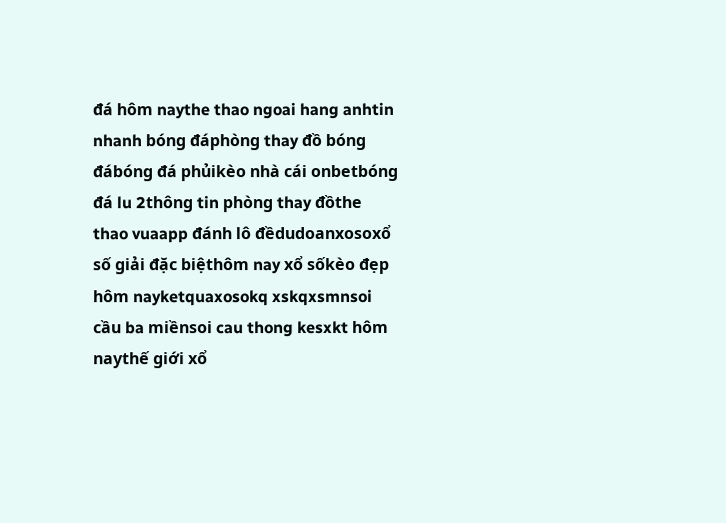đá hôm naythe thao ngoai hang anhtin nhanh bóng đáphòng thay đồ bóng đábóng đá phủikèo nhà cái onbetbóng đá lu 2thông tin phòng thay đồthe thao vuaapp đánh lô đềdudoanxosoxổ số giải đặc biệthôm nay xổ sốkèo đẹp hôm nayketquaxosokq xskqxsmnsoi cầu ba miềnsoi cau thong kesxkt hôm naythế giới xổ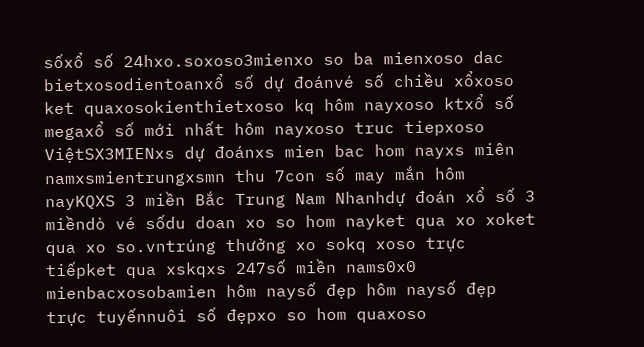sốxổ số 24hxo.soxoso3mienxo so ba mienxoso dac bietxosodientoanxổ số dự đoánvé số chiều xổxoso ket quaxosokienthietxoso kq hôm nayxoso ktxổ số megaxổ số mới nhất hôm nayxoso truc tiepxoso ViệtSX3MIENxs dự đoánxs mien bac hom nayxs miên namxsmientrungxsmn thu 7con số may mắn hôm nayKQXS 3 miền Bắc Trung Nam Nhanhdự đoán xổ số 3 miềndò vé sốdu doan xo so hom nayket qua xo xoket qua xo so.vntrúng thưởng xo sokq xoso trực tiếpket qua xskqxs 247số miền nams0x0 mienbacxosobamien hôm naysố đẹp hôm naysố đẹp trực tuyếnnuôi số đẹpxo so hom quaxoso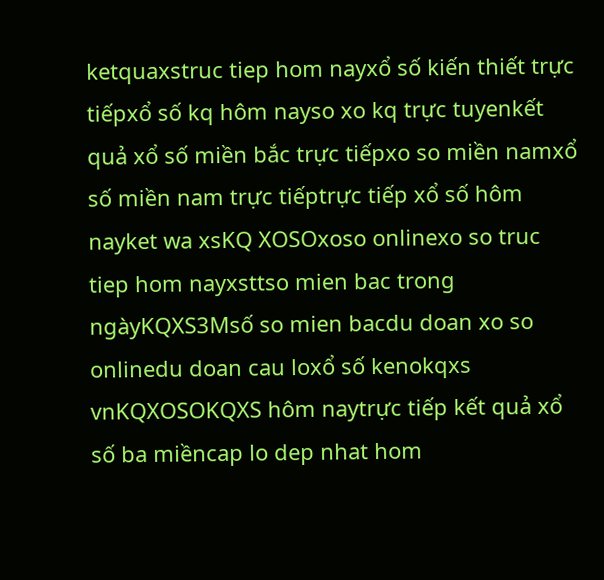ketquaxstruc tiep hom nayxổ số kiến thiết trực tiếpxổ số kq hôm nayso xo kq trực tuyenkết quả xổ số miền bắc trực tiếpxo so miền namxổ số miền nam trực tiếptrực tiếp xổ số hôm nayket wa xsKQ XOSOxoso onlinexo so truc tiep hom nayxsttso mien bac trong ngàyKQXS3Msố so mien bacdu doan xo so onlinedu doan cau loxổ số kenokqxs vnKQXOSOKQXS hôm naytrực tiếp kết quả xổ số ba miềncap lo dep nhat hom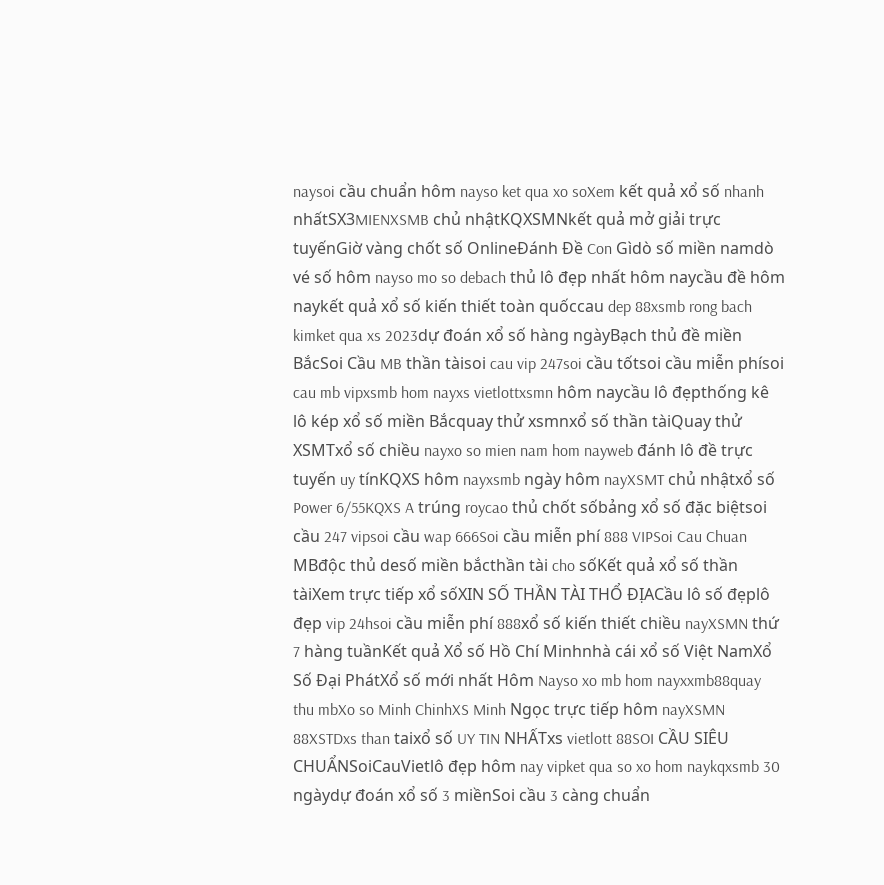naysoi cầu chuẩn hôm nayso ket qua xo soXem kết quả xổ số nhanh nhấtSX3MIENXSMB chủ nhậtKQXSMNkết quả mở giải trực tuyếnGiờ vàng chốt số OnlineĐánh Đề Con Gìdò số miền namdò vé số hôm nayso mo so debach thủ lô đẹp nhất hôm naycầu đề hôm naykết quả xổ số kiến thiết toàn quốccau dep 88xsmb rong bach kimket qua xs 2023dự đoán xổ số hàng ngàyBạch thủ đề miền BắcSoi Cầu MB thần tàisoi cau vip 247soi cầu tốtsoi cầu miễn phísoi cau mb vipxsmb hom nayxs vietlottxsmn hôm naycầu lô đẹpthống kê lô kép xổ số miền Bắcquay thử xsmnxổ số thần tàiQuay thử XSMTxổ số chiều nayxo so mien nam hom nayweb đánh lô đề trực tuyến uy tínKQXS hôm nayxsmb ngày hôm nayXSMT chủ nhậtxổ số Power 6/55KQXS A trúng roycao thủ chốt sốbảng xổ số đặc biệtsoi cầu 247 vipsoi cầu wap 666Soi cầu miễn phí 888 VIPSoi Cau Chuan MBđộc thủ desố miền bắcthần tài cho sốKết quả xổ số thần tàiXem trực tiếp xổ sốXIN SỐ THẦN TÀI THỔ ĐỊACầu lô số đẹplô đẹp vip 24hsoi cầu miễn phí 888xổ số kiến thiết chiều nayXSMN thứ 7 hàng tuầnKết quả Xổ số Hồ Chí Minhnhà cái xổ số Việt NamXổ Số Đại PhátXổ số mới nhất Hôm Nayso xo mb hom nayxxmb88quay thu mbXo so Minh ChinhXS Minh Ngọc trực tiếp hôm nayXSMN 88XSTDxs than taixổ số UY TIN NHẤTxs vietlott 88SOI CẦU SIÊU CHUẨNSoiCauVietlô đẹp hôm nay vipket qua so xo hom naykqxsmb 30 ngàydự đoán xổ số 3 miềnSoi cầu 3 càng chuẩn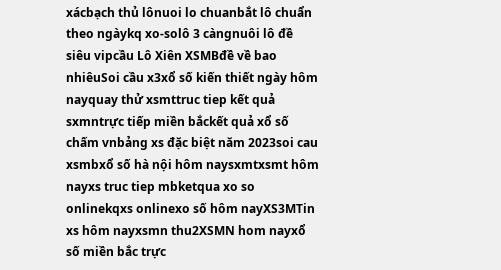xácbạch thủ lônuoi lo chuanbắt lô chuẩn theo ngàykq xo-solô 3 càngnuôi lô đề siêu vipcầu Lô Xiên XSMBđề về bao nhiêuSoi cầu x3xổ số kiến thiết ngày hôm nayquay thử xsmttruc tiep kết quả sxmntrực tiếp miền bắckết quả xổ số chấm vnbảng xs đặc biệt năm 2023soi cau xsmbxổ số hà nội hôm naysxmtxsmt hôm nayxs truc tiep mbketqua xo so onlinekqxs onlinexo số hôm nayXS3MTin xs hôm nayxsmn thu2XSMN hom nayxổ số miền bắc trực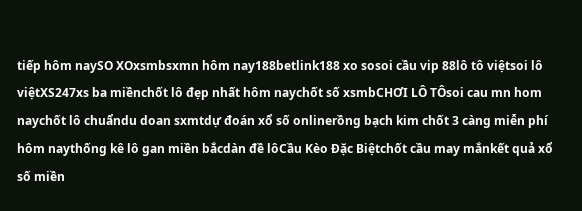tiếp hôm naySO XOxsmbsxmn hôm nay188betlink188 xo sosoi cầu vip 88lô tô việtsoi lô việtXS247xs ba miềnchốt lô đẹp nhất hôm naychốt số xsmbCHƠI LÔ TÔsoi cau mn hom naychốt lô chuẩndu doan sxmtdự đoán xổ số onlinerồng bạch kim chốt 3 càng miễn phí hôm naythống kê lô gan miền bắcdàn đề lôCầu Kèo Đặc Biệtchốt cầu may mắnkết quả xổ số miền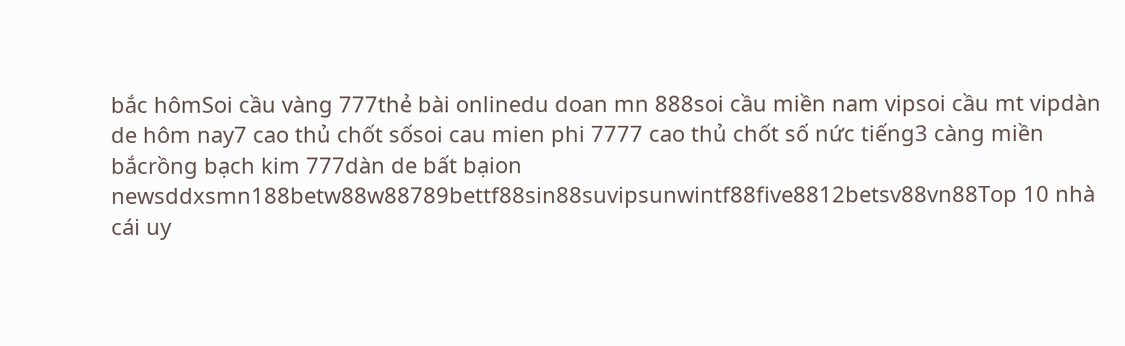bắc hômSoi cầu vàng 777thẻ bài onlinedu doan mn 888soi cầu miền nam vipsoi cầu mt vipdàn de hôm nay7 cao thủ chốt sốsoi cau mien phi 7777 cao thủ chốt số nức tiếng3 càng miền bắcrồng bạch kim 777dàn de bất bạion newsddxsmn188betw88w88789bettf88sin88suvipsunwintf88five8812betsv88vn88Top 10 nhà cái uy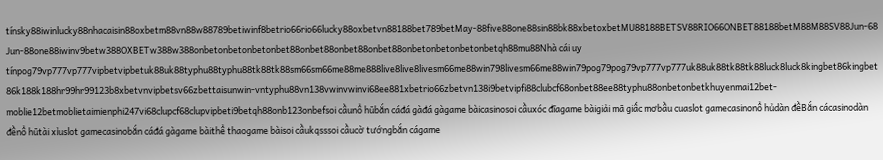tínsky88iwinlucky88nhacaisin88oxbetm88vn88w88789betiwinf8betrio66rio66lucky88oxbetvn88188bet789betMay-88five88one88sin88bk88xbetoxbetMU88188BETSV88RIO66ONBET88188betM88M88SV88Jun-68Jun-88one88iwinv9betw388OXBETw388w388onbetonbetonbetonbet88onbet88onbet88onbet88onbetonbetonbetonbetqh88mu88Nhà cái uy tínpog79vp777vp777vipbetvipbetuk88uk88typhu88typhu88tk88tk88sm66sm66me88me888live8live8livesm66me88win798livesm66me88win79pog79pog79vp777vp777uk88uk88tk88tk88luck8luck8kingbet86kingbet86k188k188hr99hr99123b8xbetvnvipbetsv66zbettaisunwin-vntyphu88vn138vwinvwinvi68ee881xbetrio66zbetvn138i9betvipfi88clubcf68onbet88ee88typhu88onbetonbetkhuyenmai12bet-moblie12betmoblietaimienphi247vi68clupcf68clupvipbeti9betqh88onb123onbefsoi cầunổ hũbắn cáđá gàđá gàgame bàicasinosoi cầuxóc đĩagame bàigiải mã giấc mơbầu cuaslot gamecasinonổ hủdàn đềBắn cácasinodàn đềnổ hũtài xỉuslot gamecasinobắn cáđá gàgame bàithể thaogame bàisoi cầukqsssoi cầucờ tướngbắn cágame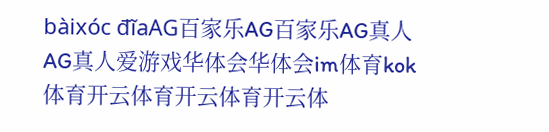bàixóc đĩaAG百家乐AG百家乐AG真人AG真人爱游戏华体会华体会im体育kok体育开云体育开云体育开云体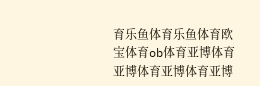育乐鱼体育乐鱼体育欧宝体育ob体育亚博体育亚博体育亚博体育亚博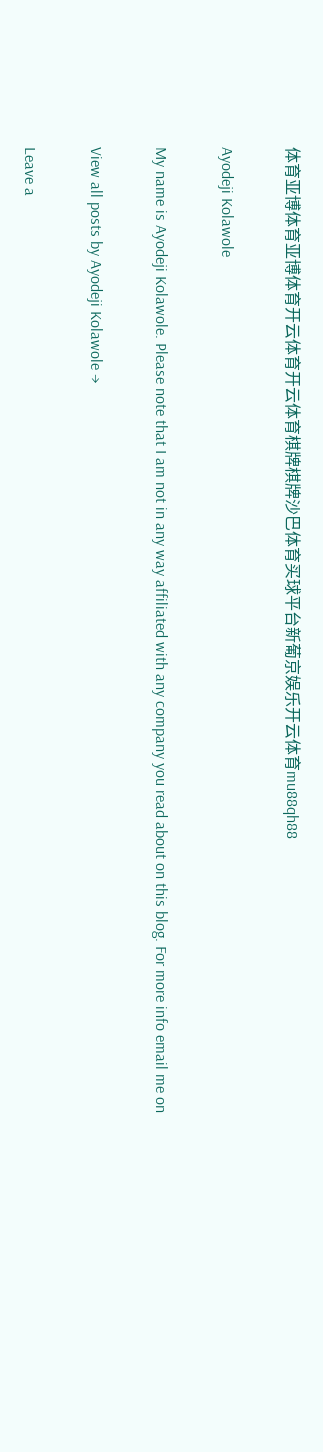体育亚博体育亚博体育开云体育开云体育棋牌棋牌沙巴体育买球平台新葡京娱乐开云体育mu88qh88

Ayodeji Kolawole

My name is Ayodeji Kolawole. Please note that I am not in any way affiliated with any company you read about on this blog. For more info email me on

View all posts by Ayodeji Kolawole →

Leave a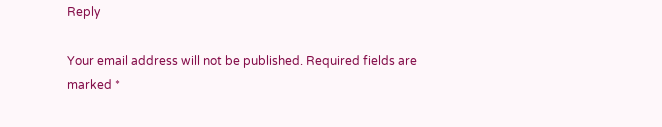Reply

Your email address will not be published. Required fields are marked *